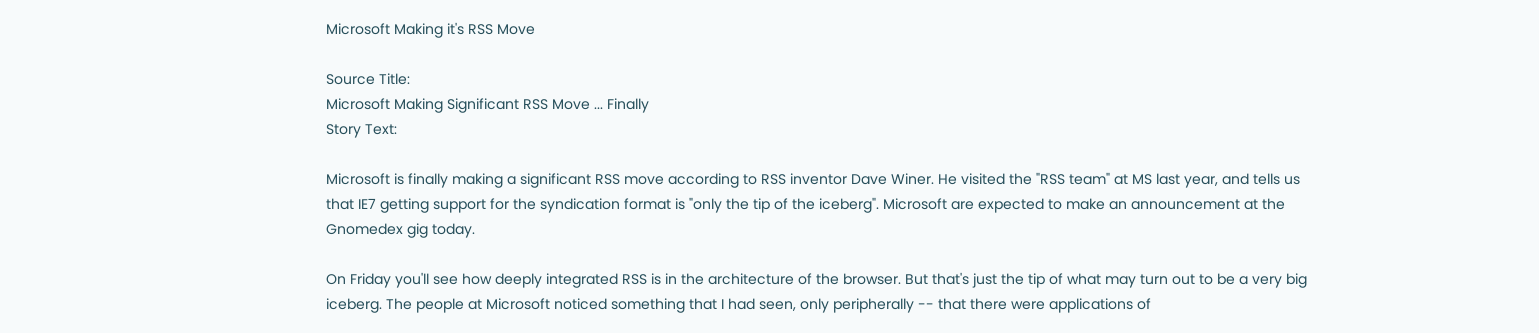Microsoft Making it's RSS Move

Source Title:
Microsoft Making Significant RSS Move ... Finally
Story Text:

Microsoft is finally making a significant RSS move according to RSS inventor Dave Winer. He visited the "RSS team" at MS last year, and tells us that IE7 getting support for the syndication format is "only the tip of the iceberg". Microsoft are expected to make an announcement at the Gnomedex gig today.

On Friday you'll see how deeply integrated RSS is in the architecture of the browser. But that's just the tip of what may turn out to be a very big iceberg. The people at Microsoft noticed something that I had seen, only peripherally -- that there were applications of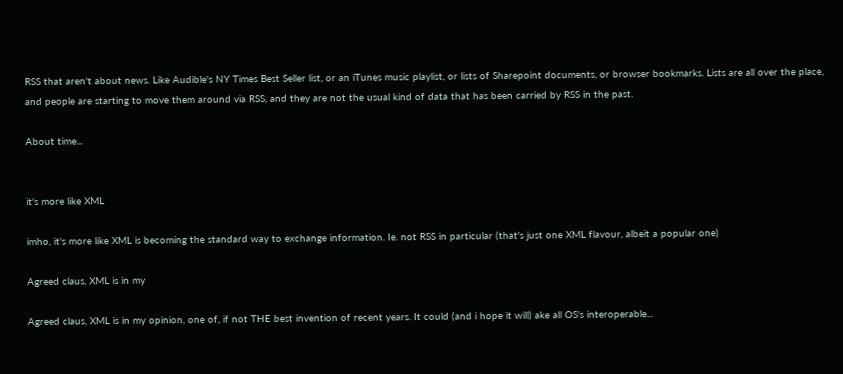RSS that aren't about news. Like Audible's NY Times Best Seller list, or an iTunes music playlist, or lists of Sharepoint documents, or browser bookmarks. Lists are all over the place, and people are starting to move them around via RSS, and they are not the usual kind of data that has been carried by RSS in the past.

About time...


it's more like XML

imho, it's more like XML is becoming the standard way to exchange information. Ie. not RSS in particular (that's just one XML flavour, albeit a popular one)

Agreed claus, XML is in my

Agreed claus, XML is in my opinion, one of, if not THE best invention of recent years. It could (and i hope it will) ake all OS's interoperable...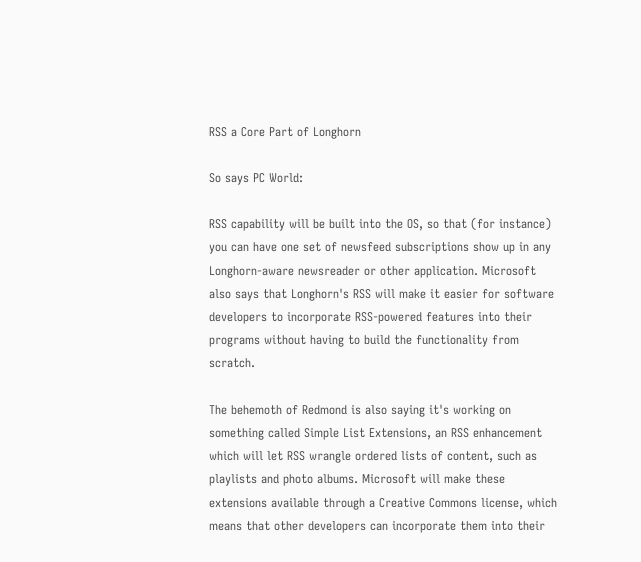RSS a Core Part of Longhorn

So says PC World:

RSS capability will be built into the OS, so that (for instance) you can have one set of newsfeed subscriptions show up in any Longhorn-aware newsreader or other application. Microsoft also says that Longhorn's RSS will make it easier for software developers to incorporate RSS-powered features into their programs without having to build the functionality from scratch.

The behemoth of Redmond is also saying it's working on something called Simple List Extensions, an RSS enhancement which will let RSS wrangle ordered lists of content, such as playlists and photo albums. Microsoft will make these extensions available through a Creative Commons license, which means that other developers can incorporate them into their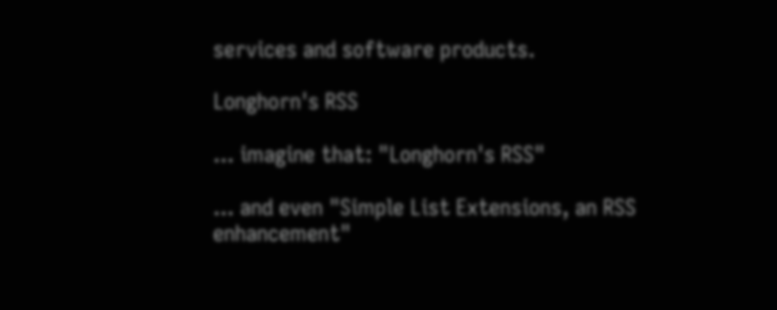services and software products.

Longhorn's RSS

... imagine that: "Longhorn's RSS"

... and even "Simple List Extensions, an RSS enhancement"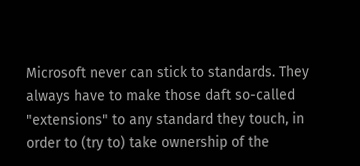Microsoft never can stick to standards. They always have to make those daft so-called "extensions" to any standard they touch, in order to (try to) take ownership of the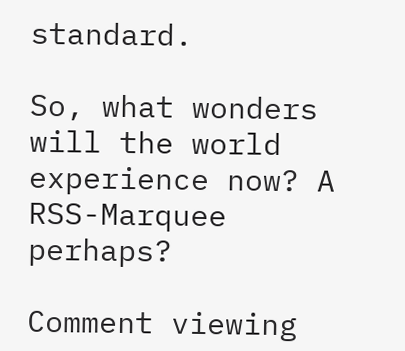standard.

So, what wonders will the world experience now? A RSS-Marquee perhaps?

Comment viewing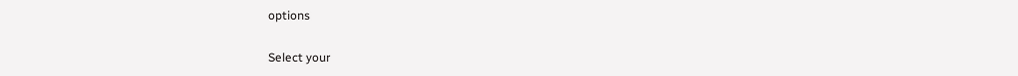options

Select your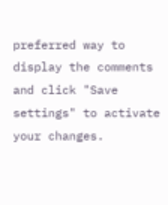preferred way to display the comments and click "Save settings" to activate your changes.